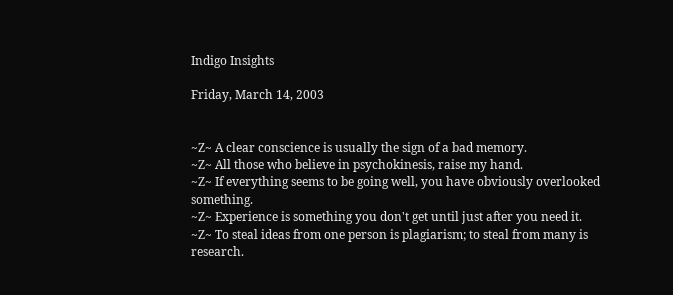Indigo Insights

Friday, March 14, 2003


~Z~ A clear conscience is usually the sign of a bad memory.
~Z~ All those who believe in psychokinesis, raise my hand.
~Z~ If everything seems to be going well, you have obviously overlooked something.
~Z~ Experience is something you don't get until just after you need it.
~Z~ To steal ideas from one person is plagiarism; to steal from many is research.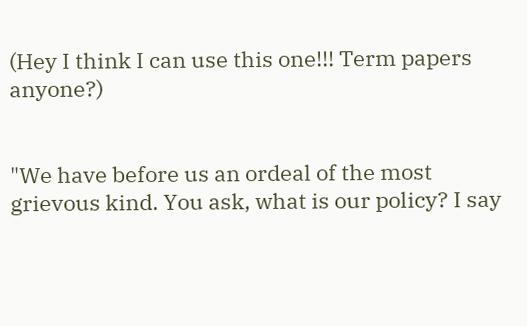(Hey I think I can use this one!!! Term papers anyone?)


"We have before us an ordeal of the most grievous kind. You ask, what is our policy? I say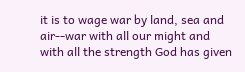it is to wage war by land, sea and air--war with all our might and with all the strength God has given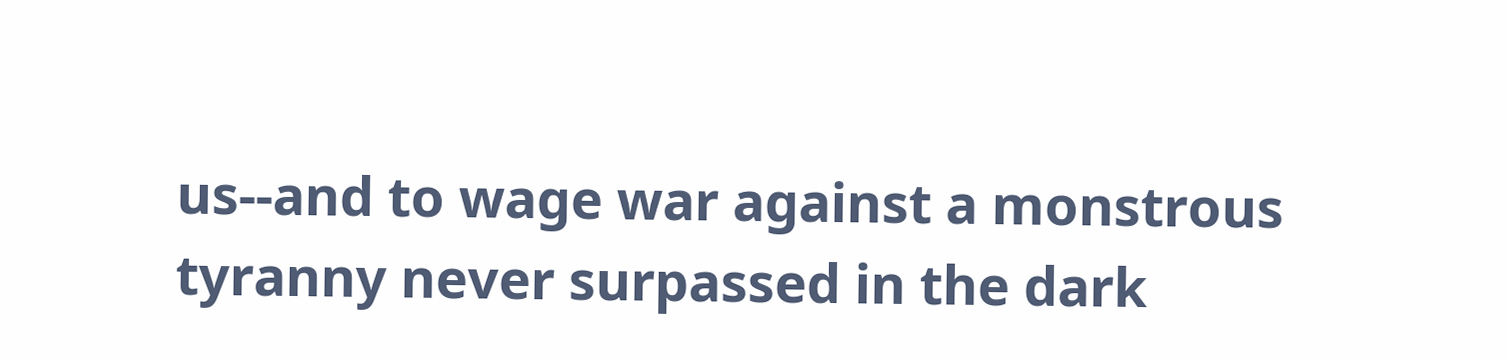us--and to wage war against a monstrous tyranny never surpassed in the dark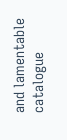and lamentable catalogue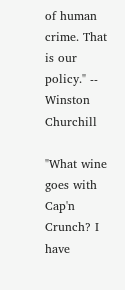of human crime. That is our policy." -- Winston Churchill

"What wine goes with Cap'n Crunch? I have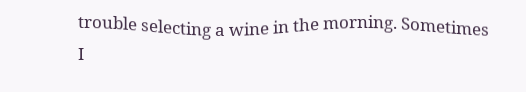trouble selecting a wine in the morning. Sometimes I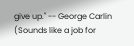give up." -- George Carlin
(Sounds like a job for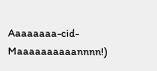Aaaaaaaa-cid-Maaaaaaaaaannnn!)